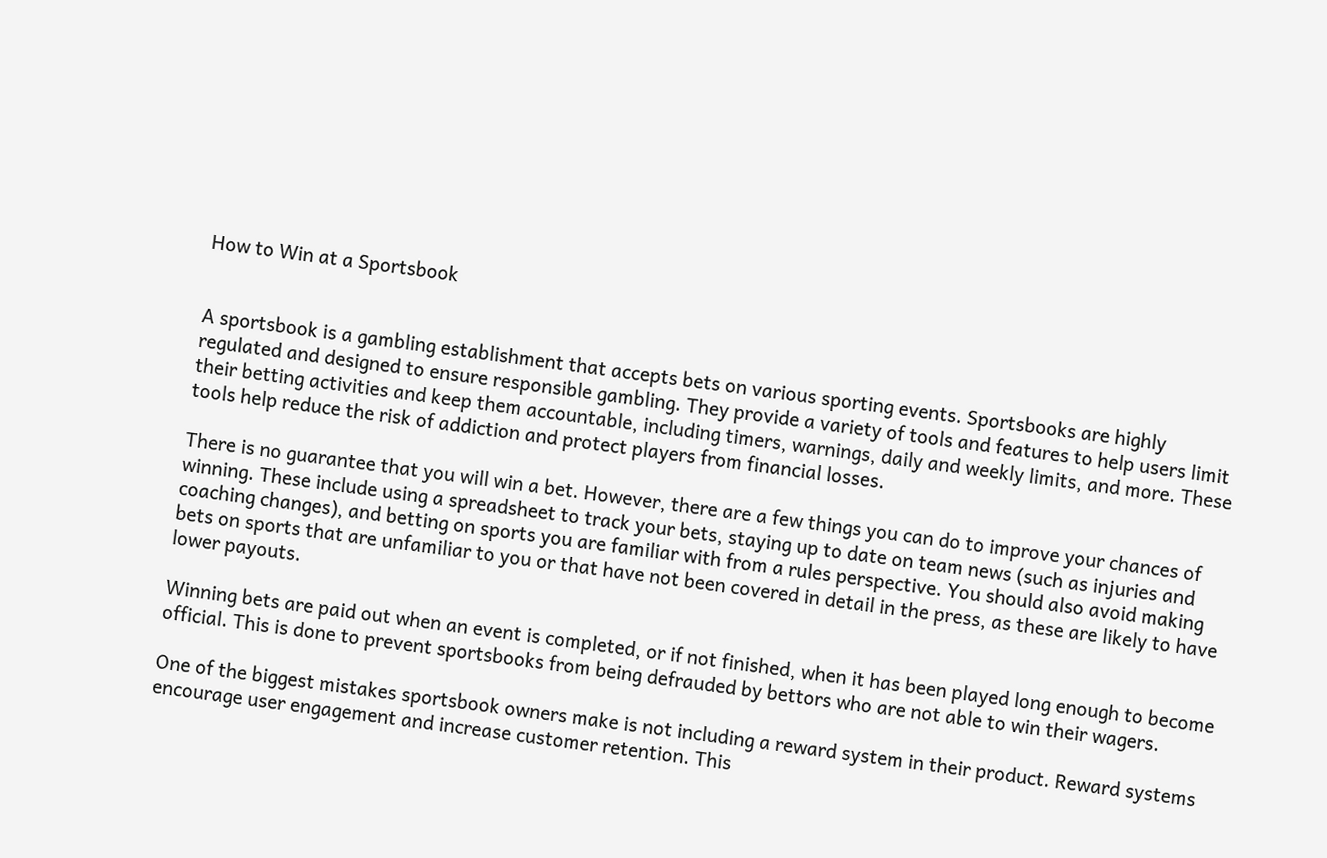How to Win at a Sportsbook


A sportsbook is a gambling establishment that accepts bets on various sporting events. Sportsbooks are highly regulated and designed to ensure responsible gambling. They provide a variety of tools and features to help users limit their betting activities and keep them accountable, including timers, warnings, daily and weekly limits, and more. These tools help reduce the risk of addiction and protect players from financial losses.

There is no guarantee that you will win a bet. However, there are a few things you can do to improve your chances of winning. These include using a spreadsheet to track your bets, staying up to date on team news (such as injuries and coaching changes), and betting on sports you are familiar with from a rules perspective. You should also avoid making bets on sports that are unfamiliar to you or that have not been covered in detail in the press, as these are likely to have lower payouts.

Winning bets are paid out when an event is completed, or if not finished, when it has been played long enough to become official. This is done to prevent sportsbooks from being defrauded by bettors who are not able to win their wagers.

One of the biggest mistakes sportsbook owners make is not including a reward system in their product. Reward systems encourage user engagement and increase customer retention. This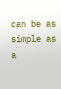can be as simple as a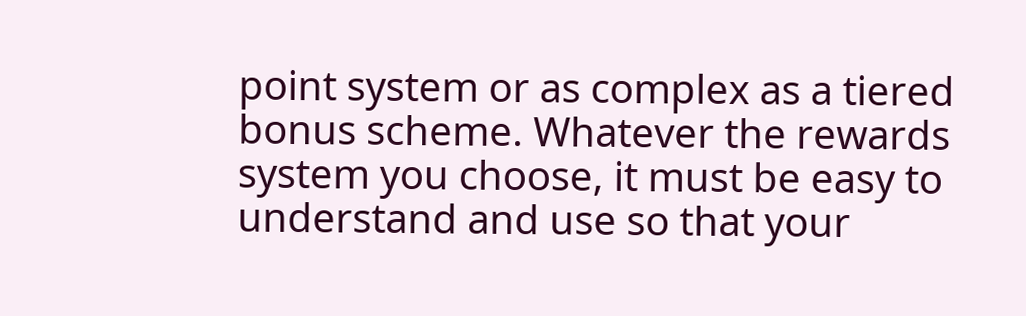point system or as complex as a tiered bonus scheme. Whatever the rewards system you choose, it must be easy to understand and use so that your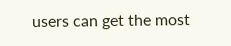users can get the most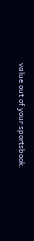value out of your sportsbook.